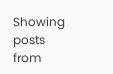Showing posts from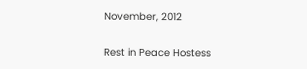November, 2012

Rest in Peace Hostess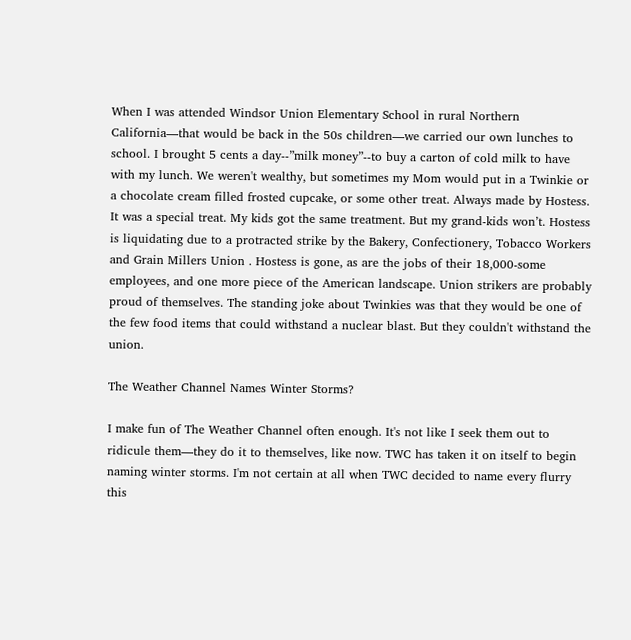When I was attended Windsor Union Elementary School in rural Northern California—that would be back in the 50s children—we carried our own lunches to school. I brought 5 cents a day--”milk money”--to buy a carton of cold milk to have with my lunch. We weren't wealthy, but sometimes my Mom would put in a Twinkie or a chocolate cream filled frosted cupcake, or some other treat. Always made by Hostess. It was a special treat. My kids got the same treatment. But my grand-kids won’t. Hostess is liquidating due to a protracted strike by the Bakery, Confectionery, Tobacco Workers and Grain Millers Union . Hostess is gone, as are the jobs of their 18,000-some employees, and one more piece of the American landscape. Union strikers are probably proud of themselves. The standing joke about Twinkies was that they would be one of the few food items that could withstand a nuclear blast. But they couldn't withstand the union.

The Weather Channel Names Winter Storms?

I make fun of The Weather Channel often enough. It's not like I seek them out to ridicule them—they do it to themselves, like now. TWC has taken it on itself to begin naming winter storms. I'm not certain at all when TWC decided to name every flurry this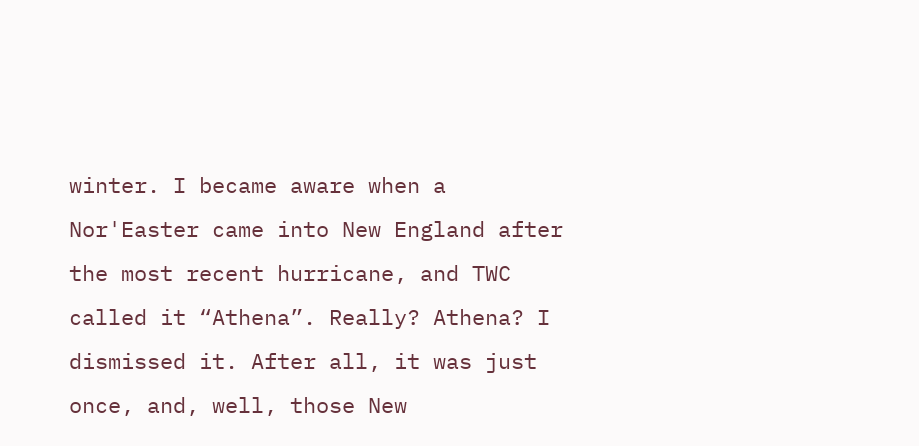winter. I became aware when a Nor'Easter came into New England after the most recent hurricane, and TWC called it “Athena”. Really? Athena? I dismissed it. After all, it was just once, and, well, those New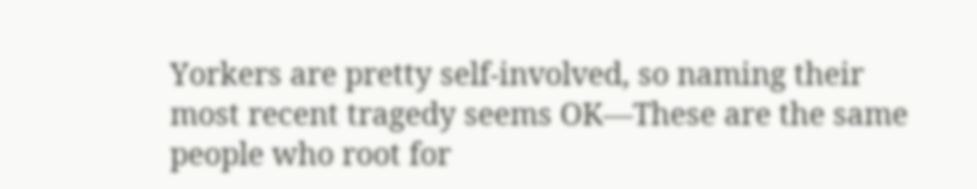Yorkers are pretty self-involved, so naming their most recent tragedy seems OK—These are the same people who root for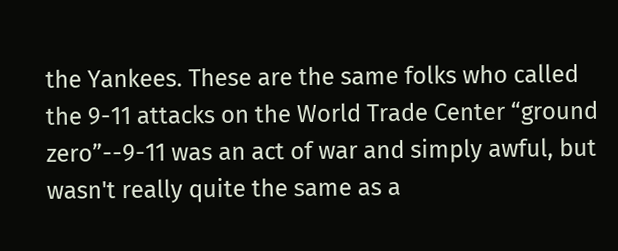the Yankees. These are the same folks who called the 9-11 attacks on the World Trade Center “ground zero”--9-11 was an act of war and simply awful, but wasn't really quite the same as a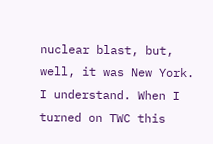nuclear blast, but, well, it was New York. I understand. When I turned on TWC this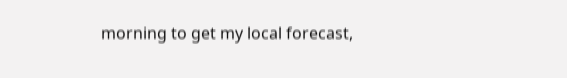morning to get my local forecast,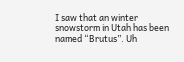I saw that an winter snowstorm in Utah has been named “Brutus”. Uh